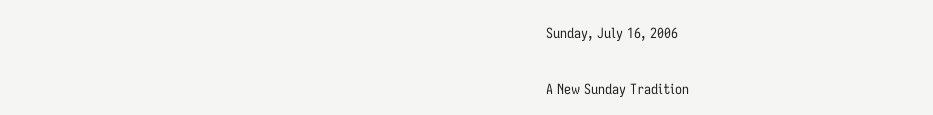Sunday, July 16, 2006

A New Sunday Tradition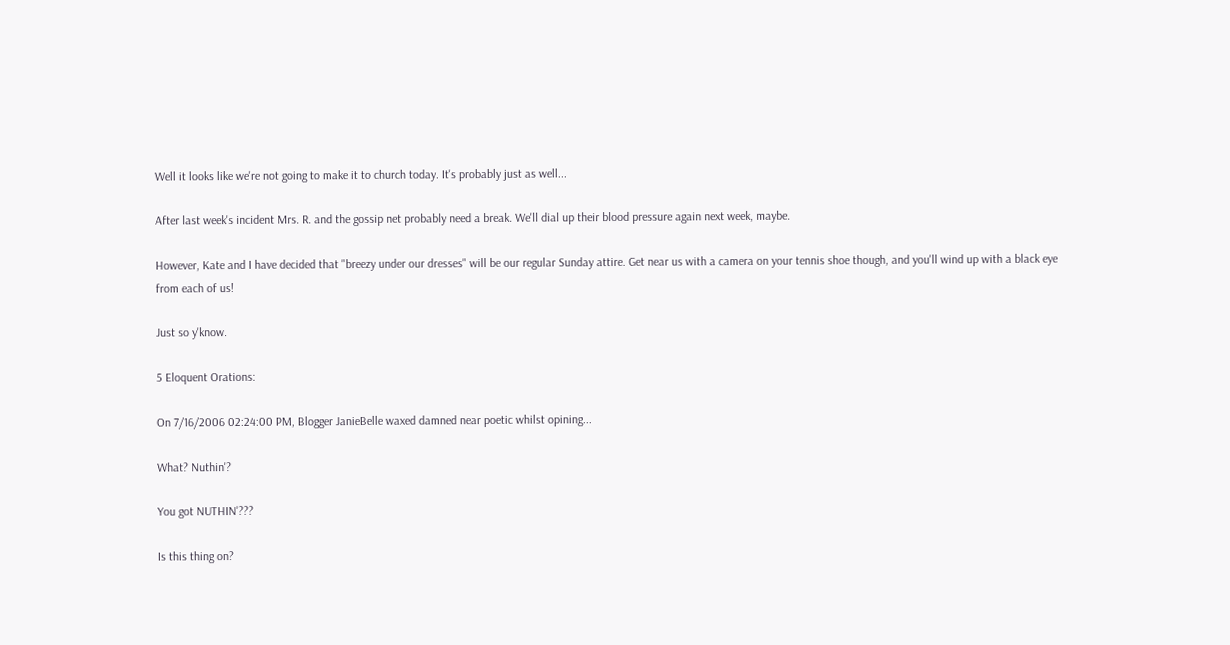Well it looks like we're not going to make it to church today. It's probably just as well...

After last week's incident Mrs. R. and the gossip net probably need a break. We'll dial up their blood pressure again next week, maybe.

However, Kate and I have decided that "breezy under our dresses" will be our regular Sunday attire. Get near us with a camera on your tennis shoe though, and you'll wind up with a black eye from each of us!

Just so y'know.

5 Eloquent Orations:

On 7/16/2006 02:24:00 PM, Blogger JanieBelle waxed damned near poetic whilst opining...

What? Nuthin'?

You got NUTHIN'???

Is this thing on?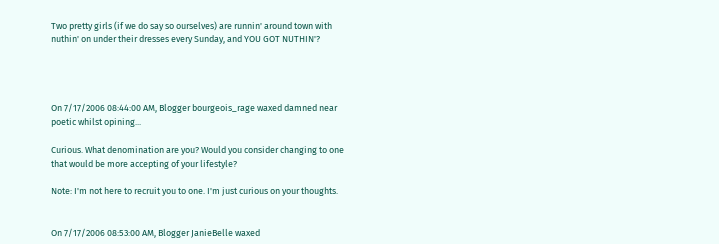Two pretty girls (if we do say so ourselves) are runnin' around town with nuthin' on under their dresses every Sunday, and YOU GOT NUTHIN'?




On 7/17/2006 08:44:00 AM, Blogger bourgeois_rage waxed damned near poetic whilst opining...

Curious. What denomination are you? Would you consider changing to one that would be more accepting of your lifestyle?

Note: I'm not here to recruit you to one. I'm just curious on your thoughts.


On 7/17/2006 08:53:00 AM, Blogger JanieBelle waxed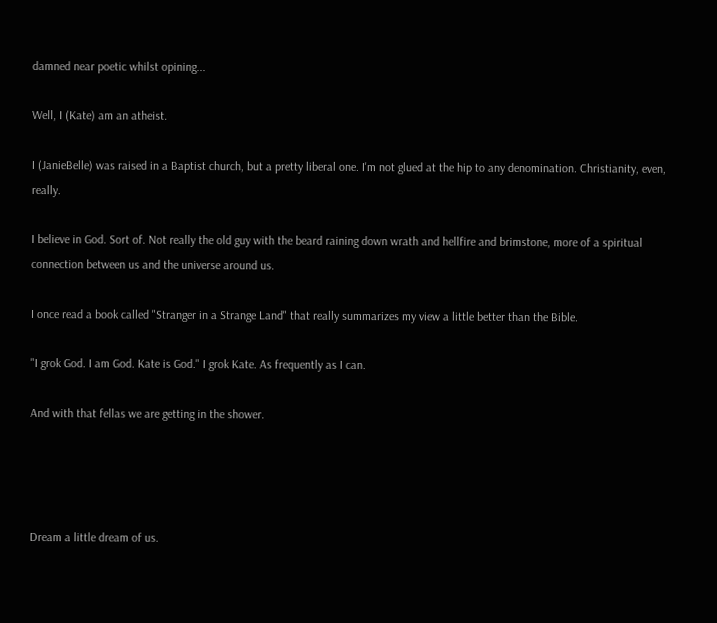damned near poetic whilst opining...

Well, I (Kate) am an atheist.

I (JanieBelle) was raised in a Baptist church, but a pretty liberal one. I'm not glued at the hip to any denomination. Christianity, even, really.

I believe in God. Sort of. Not really the old guy with the beard raining down wrath and hellfire and brimstone, more of a spiritual connection between us and the universe around us.

I once read a book called "Stranger in a Strange Land" that really summarizes my view a little better than the Bible.

"I grok God. I am God. Kate is God." I grok Kate. As frequently as I can.

And with that fellas we are getting in the shower.




Dream a little dream of us.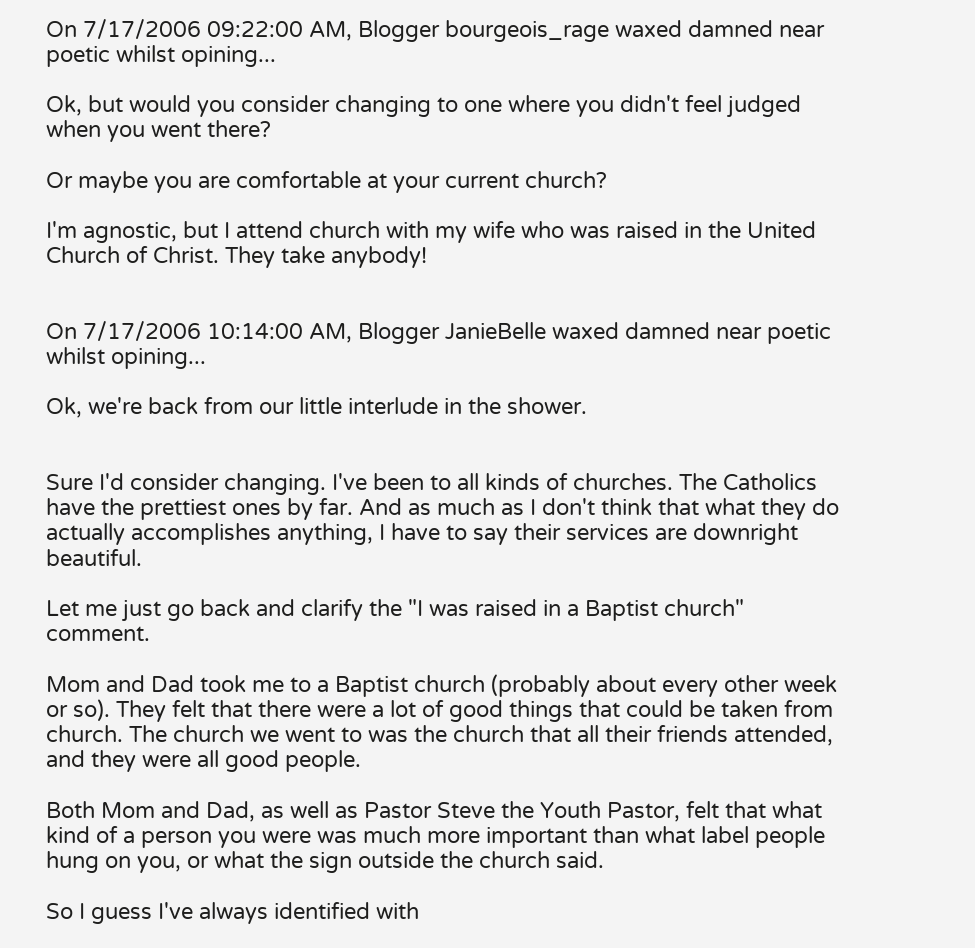On 7/17/2006 09:22:00 AM, Blogger bourgeois_rage waxed damned near poetic whilst opining...

Ok, but would you consider changing to one where you didn't feel judged when you went there?

Or maybe you are comfortable at your current church?

I'm agnostic, but I attend church with my wife who was raised in the United Church of Christ. They take anybody!


On 7/17/2006 10:14:00 AM, Blogger JanieBelle waxed damned near poetic whilst opining...

Ok, we're back from our little interlude in the shower.


Sure I'd consider changing. I've been to all kinds of churches. The Catholics have the prettiest ones by far. And as much as I don't think that what they do actually accomplishes anything, I have to say their services are downright beautiful.

Let me just go back and clarify the "I was raised in a Baptist church" comment.

Mom and Dad took me to a Baptist church (probably about every other week or so). They felt that there were a lot of good things that could be taken from church. The church we went to was the church that all their friends attended, and they were all good people.

Both Mom and Dad, as well as Pastor Steve the Youth Pastor, felt that what kind of a person you were was much more important than what label people hung on you, or what the sign outside the church said.

So I guess I've always identified with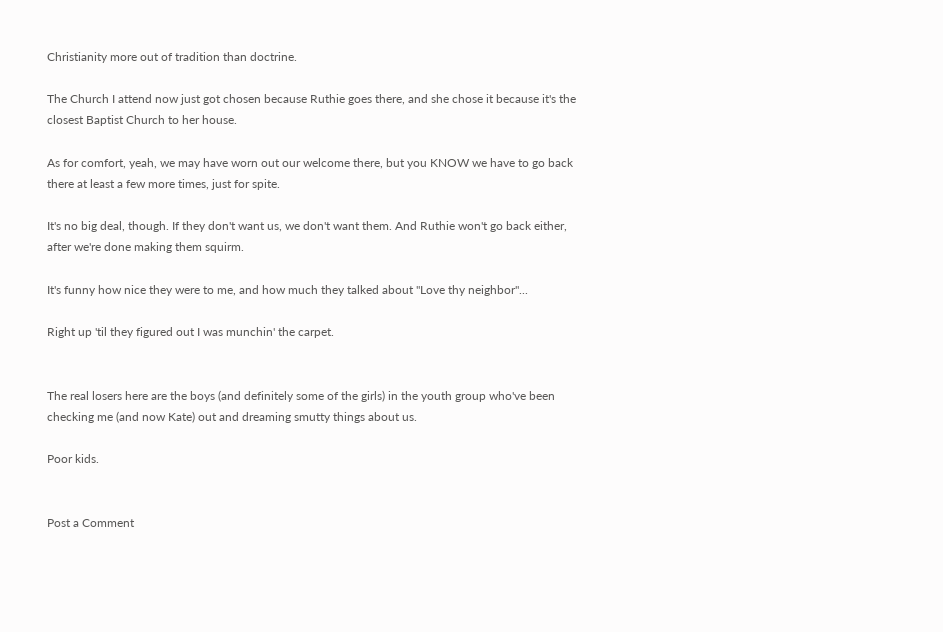Christianity more out of tradition than doctrine.

The Church I attend now just got chosen because Ruthie goes there, and she chose it because it's the closest Baptist Church to her house.

As for comfort, yeah, we may have worn out our welcome there, but you KNOW we have to go back there at least a few more times, just for spite.

It's no big deal, though. If they don't want us, we don't want them. And Ruthie won't go back either, after we're done making them squirm.

It's funny how nice they were to me, and how much they talked about "Love thy neighbor"...

Right up 'til they figured out I was munchin' the carpet.


The real losers here are the boys (and definitely some of the girls) in the youth group who've been checking me (and now Kate) out and dreaming smutty things about us.

Poor kids.


Post a Comment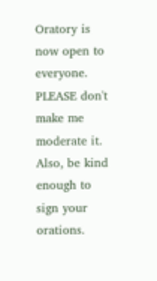Oratory is now open to everyone. PLEASE don't make me moderate it. Also, be kind enough to sign your orations.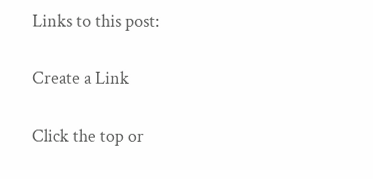Links to this post:

Create a Link

Click the top or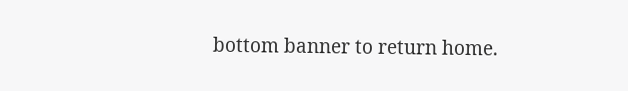bottom banner to return home.